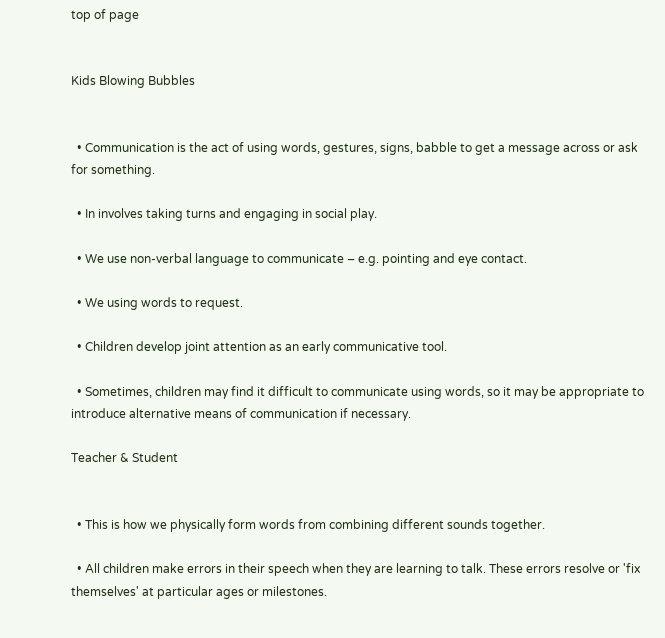top of page


Kids Blowing Bubbles


  • Communication is the act of using words, gestures, signs, babble to get a message across or ask for something.

  • In involves taking turns and engaging in social play.

  • We use non-verbal language to communicate – e.g. pointing and eye contact.

  • We using words to request.

  • Children develop joint attention as an early communicative tool.

  • Sometimes, children may find it difficult to communicate using words, so it may be appropriate to introduce alternative means of communication if necessary.

Teacher & Student


  • This is how we physically form words from combining different sounds together.

  • All children make errors in their speech when they are learning to talk. These errors resolve or 'fix themselves' at particular ages or milestones.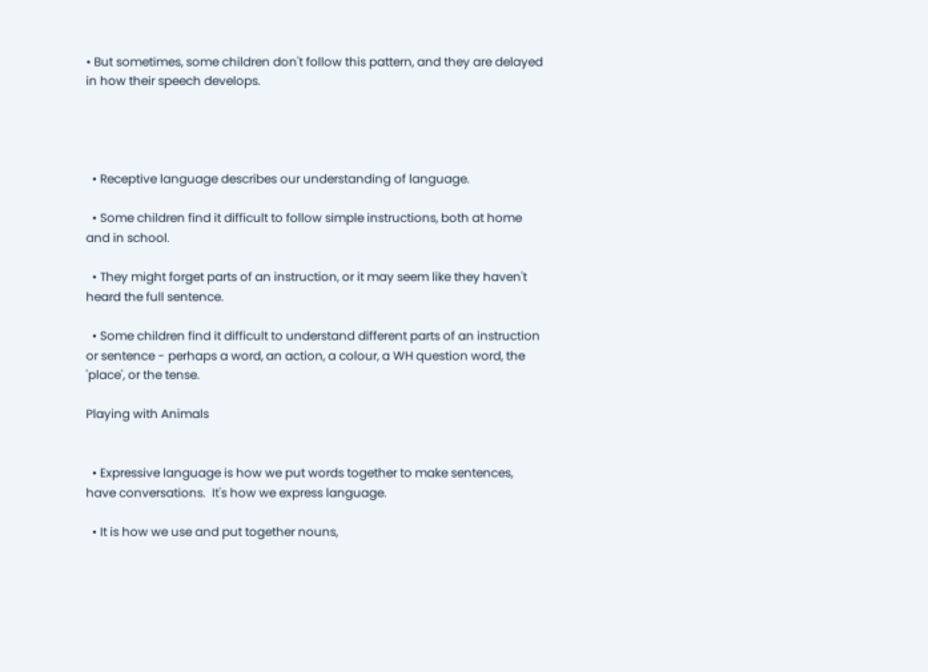• But sometimes, some children don't follow this pattern, and they are delayed in how their speech develops.




  • Receptive language describes our understanding of language.

  • Some children find it difficult to follow simple instructions, both at home and in school.

  • They might forget parts of an instruction, or it may seem like they haven't heard the full sentence.

  • Some children find it difficult to understand different parts of an instruction or sentence - perhaps a word, an action, a colour, a WH question word, the 'place', or the tense.

Playing with Animals


  • Expressive language is how we put words together to make sentences, have conversations.  It's how we express language.

  • It is how we use and put together nouns,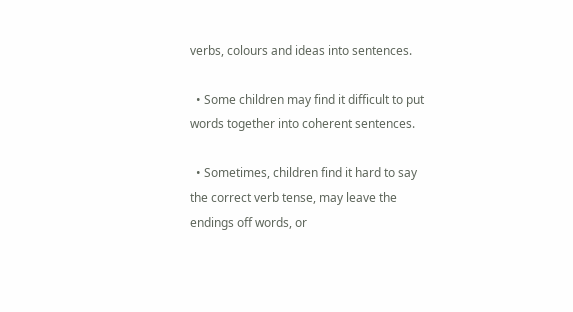verbs, colours and ideas into sentences.

  • Some children may find it difficult to put words together into coherent sentences.

  • Sometimes, children find it hard to say the correct verb tense, may leave the endings off words, or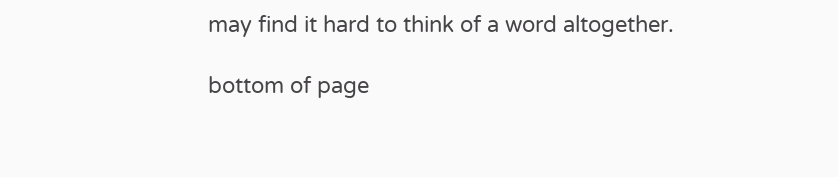may find it hard to think of a word altogether.

bottom of page